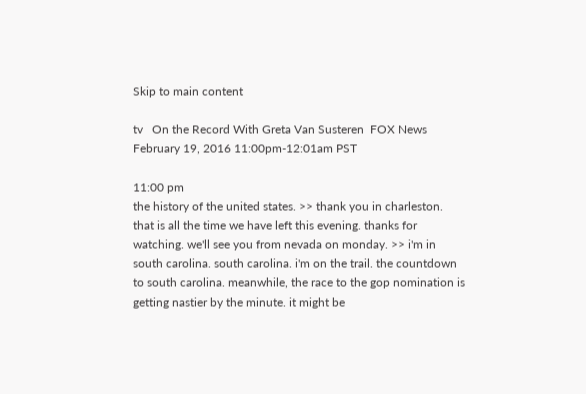Skip to main content

tv   On the Record With Greta Van Susteren  FOX News  February 19, 2016 11:00pm-12:01am PST

11:00 pm
the history of the united states. >> thank you in charleston. that is all the time we have left this evening. thanks for watching. we'll see you from nevada on monday. >> i'm in south carolina. south carolina. i'm on the trail. the countdown to south carolina. meanwhile, the race to the gop nomination is getting nastier by the minute. it might be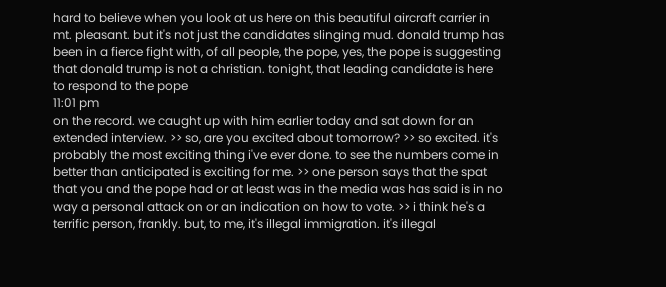hard to believe when you look at us here on this beautiful aircraft carrier in mt. pleasant. but it's not just the candidates slinging mud. donald trump has been in a fierce fight with, of all people, the pope, yes, the pope is suggesting that donald trump is not a christian. tonight, that leading candidate is here to respond to the pope
11:01 pm
on the record. we caught up with him earlier today and sat down for an extended interview. >> so, are you excited about tomorrow? >> so excited. it's probably the most exciting thing i've ever done. to see the numbers come in better than anticipated is exciting for me. >> one person says that the spat that you and the pope had or at least was in the media was has said is in no way a personal attack on or an indication on how to vote. >> i think he's a terrific person, frankly. but, to me, it's illegal immigration. it's illegal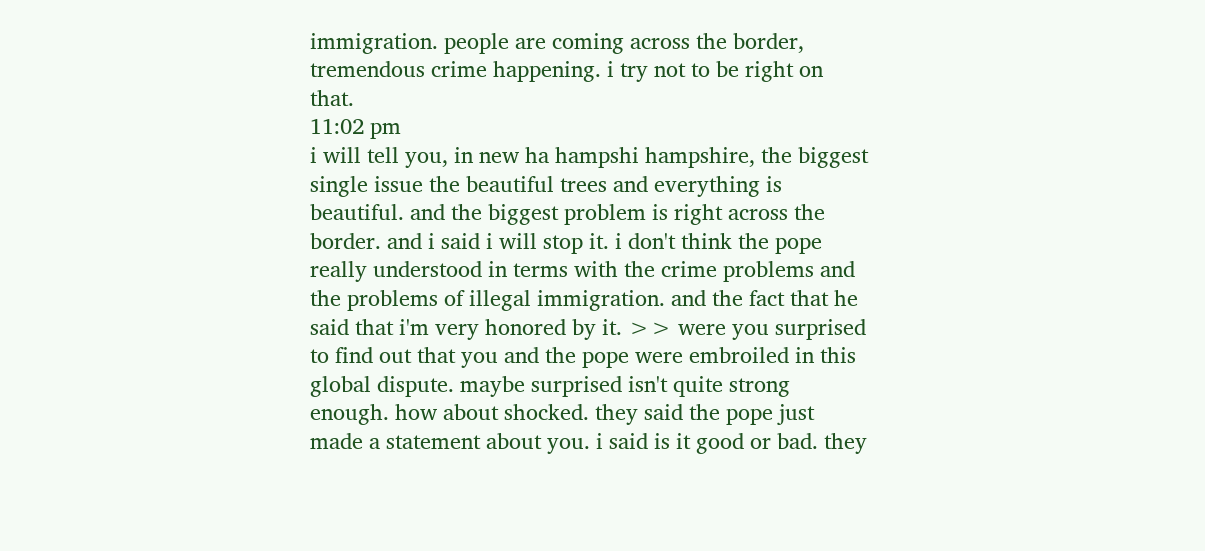immigration. people are coming across the border, tremendous crime happening. i try not to be right on that.
11:02 pm
i will tell you, in new ha hampshi hampshire, the biggest single issue the beautiful trees and everything is beautiful. and the biggest problem is right across the border. and i said i will stop it. i don't think the pope really understood in terms with the crime problems and the problems of illegal immigration. and the fact that he said that i'm very honored by it. >> were you surprised to find out that you and the pope were embroiled in this global dispute. maybe surprised isn't quite strong enough. how about shocked. they said the pope just made a statement about you. i said is it good or bad. they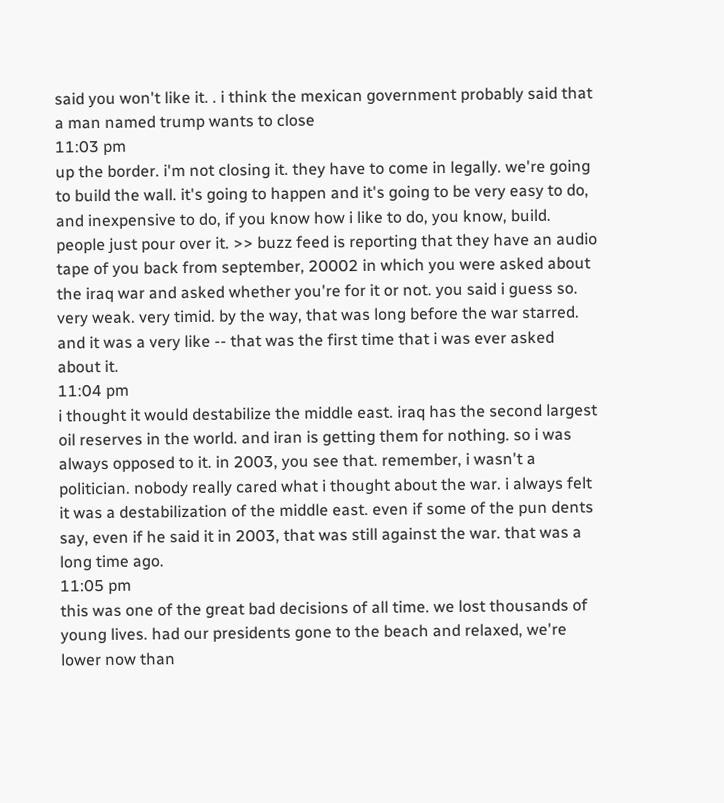said you won't like it. . i think the mexican government probably said that a man named trump wants to close
11:03 pm
up the border. i'm not closing it. they have to come in legally. we're going to build the wall. it's going to happen and it's going to be very easy to do, and inexpensive to do, if you know how i like to do, you know, build. people just pour over it. >> buzz feed is reporting that they have an audio tape of you back from september, 20002 in which you were asked about the iraq war and asked whether you're for it or not. you said i guess so. very weak. very timid. by the way, that was long before the war starred. and it was a very like -- that was the first time that i was ever asked about it.
11:04 pm
i thought it would destabilize the middle east. iraq has the second largest oil reserves in the world. and iran is getting them for nothing. so i was always opposed to it. in 2003, you see that. remember, i wasn't a politician. nobody really cared what i thought about the war. i always felt it was a destabilization of the middle east. even if some of the pun dents say, even if he said it in 2003, that was still against the war. that was a long time ago.
11:05 pm
this was one of the great bad decisions of all time. we lost thousands of young lives. had our presidents gone to the beach and relaxed, we're lower now than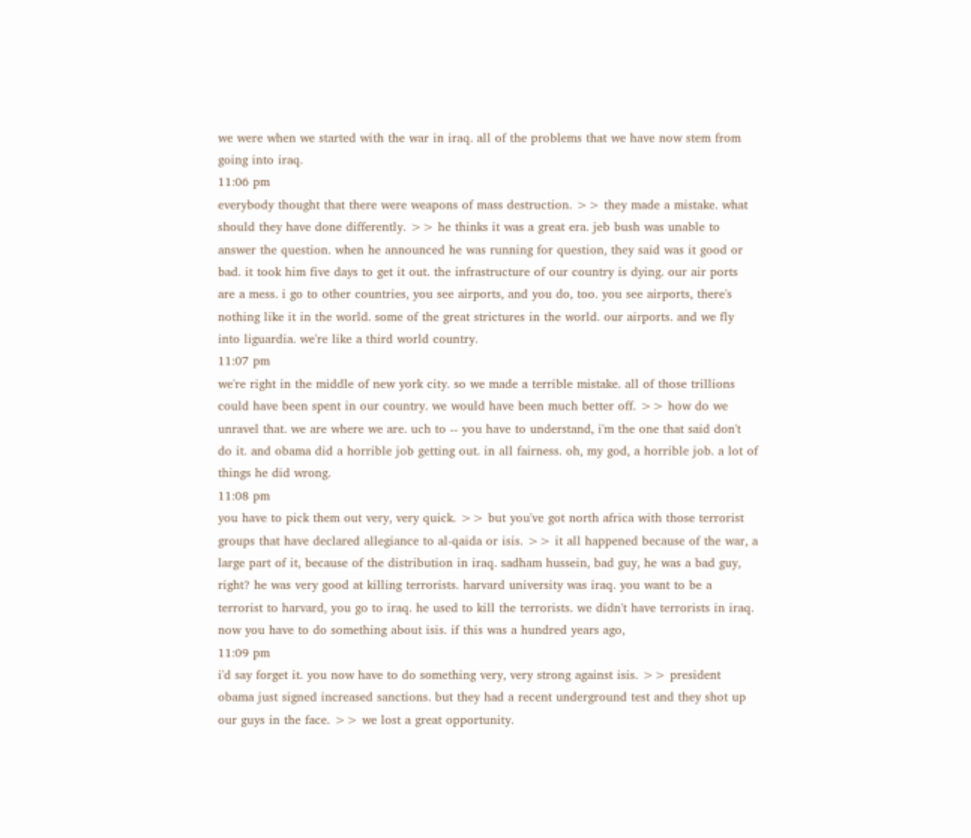we were when we started with the war in iraq. all of the problems that we have now stem from going into iraq.
11:06 pm
everybody thought that there were weapons of mass destruction. >> they made a mistake. what should they have done differently. >> he thinks it was a great era. jeb bush was unable to answer the question. when he announced he was running for question, they said was it good or bad. it took him five days to get it out. the infrastructure of our country is dying. our air ports are a mess. i go to other countries, you see airports, and you do, too. you see airports, there's nothing like it in the world. some of the great strictures in the world. our airports. and we fly into liguardia. we're like a third world country.
11:07 pm
we're right in the middle of new york city. so we made a terrible mistake. all of those trillions could have been spent in our country. we would have been much better off. >> how do we unravel that. we are where we are. uch to -- you have to understand, i'm the one that said don't do it. and obama did a horrible job getting out. in all fairness. oh, my god, a horrible job. a lot of things he did wrong.
11:08 pm
you have to pick them out very, very quick. >> but you've got north africa with those terrorist groups that have declared allegiance to al-qaida or isis. >> it all happened because of the war, a large part of it, because of the distribution in iraq. sadham hussein, bad guy, he was a bad guy, right? he was very good at killing terrorists. harvard university was iraq. you want to be a terrorist to harvard, you go to iraq. he used to kill the terrorists. we didn't have terrorists in iraq. now you have to do something about isis. if this was a hundred years ago,
11:09 pm
i'd say forget it. you now have to do something very, very strong against isis. >> president obama just signed increased sanctions. but they had a recent underground test and they shot up our guys in the face. >> we lost a great opportunity.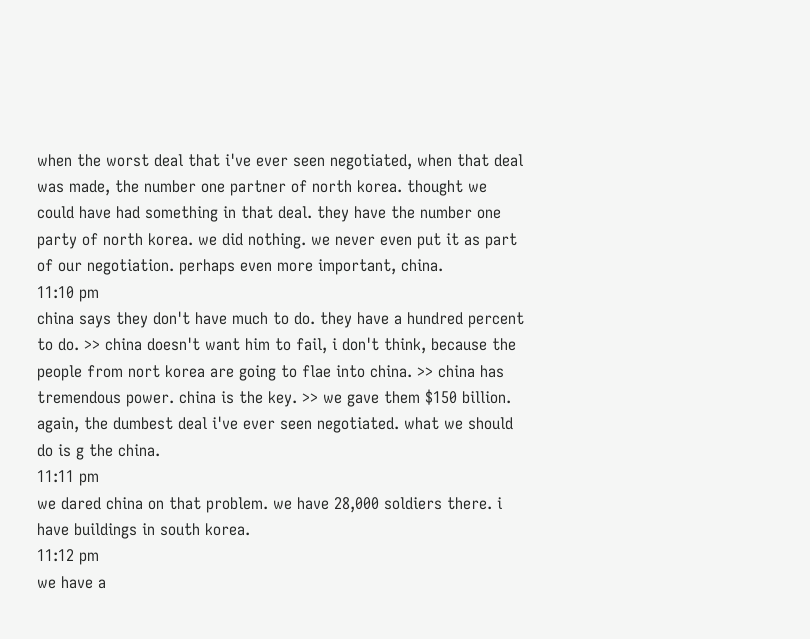when the worst deal that i've ever seen negotiated, when that deal was made, the number one partner of north korea. thought we could have had something in that deal. they have the number one party of north korea. we did nothing. we never even put it as part of our negotiation. perhaps even more important, china.
11:10 pm
china says they don't have much to do. they have a hundred percent to do. >> china doesn't want him to fail, i don't think, because the people from nort korea are going to flae into china. >> china has tremendous power. china is the key. >> we gave them $150 billion. again, the dumbest deal i've ever seen negotiated. what we should do is g the china.
11:11 pm
we dared china on that problem. we have 28,000 soldiers there. i have buildings in south korea.
11:12 pm
we have a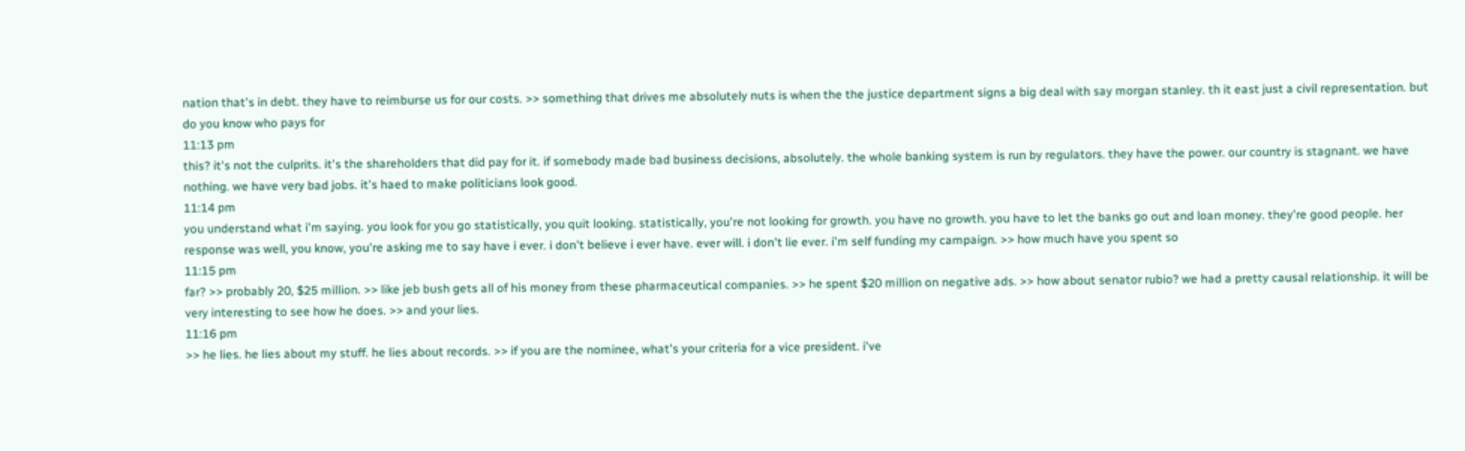nation that's in debt. they have to reimburse us for our costs. >> something that drives me absolutely nuts is when the the justice department signs a big deal with say morgan stanley. th it east just a civil representation. but do you know who pays for
11:13 pm
this? it's not the culprits. it's the shareholders that did pay for it. if somebody made bad business decisions, absolutely. the whole banking system is run by regulators. they have the power. our country is stagnant. we have nothing. we have very bad jobs. it's haed to make politicians look good.
11:14 pm
you understand what i'm saying. you look for you go statistically, you quit looking. statistically, you're not looking for growth. you have no growth. you have to let the banks go out and loan money. they're good people. her response was well, you know, you're asking me to say have i ever. i don't believe i ever have. ever will. i don't lie ever. i'm self funding my campaign. >> how much have you spent so
11:15 pm
far? >> probably 20, $25 million. >> like jeb bush gets all of his money from these pharmaceutical companies. >> he spent $20 million on negative ads. >> how about senator rubio? we had a pretty causal relationship. it will be very interesting to see how he does. >> and your lies.
11:16 pm
>> he lies. he lies about my stuff. he lies about records. >> if you are the nominee, what's your criteria for a vice president. i've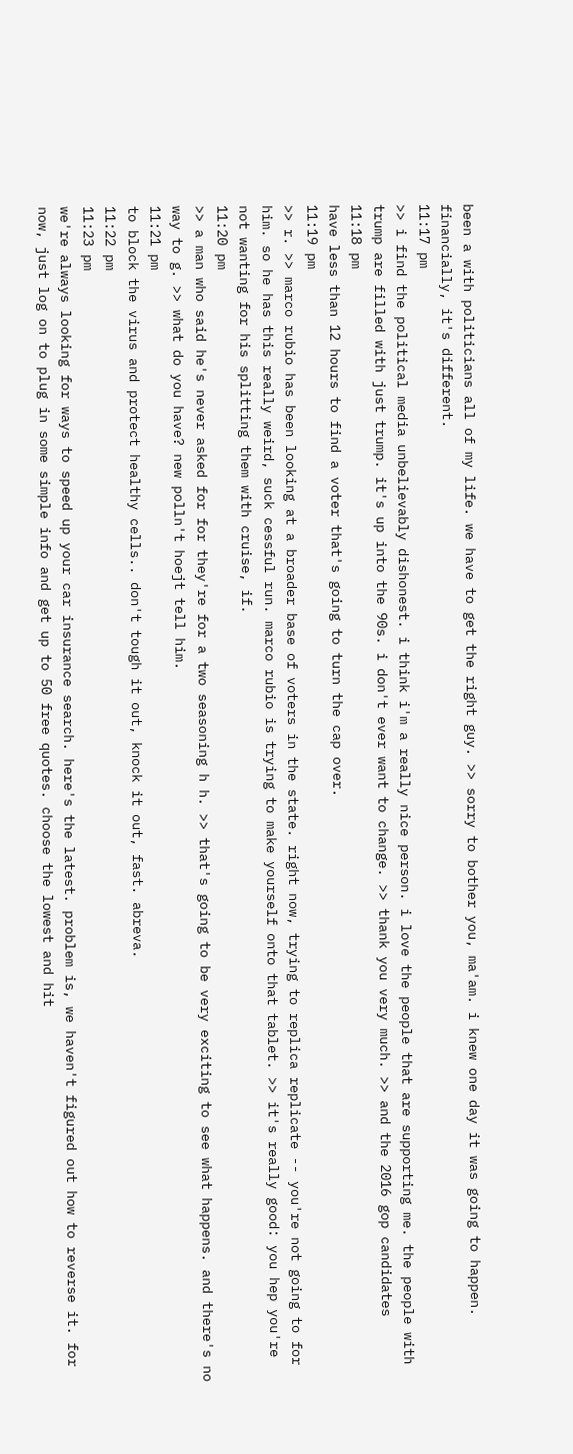been a with politicians all of my life. we have to get the right guy. >> sorry to bother you, ma'am. i knew one day it was going to happen. financially, it's different.
11:17 pm
>> i find the political media unbelievably dishonest. i think i'm a really nice person. i love the people that are supporting me. the people with trump are filled with just trump. it's up into the 90s. i don't ever want to change. >> thank you very much. >> and the 2016 gop candidates
11:18 pm
have less than 12 hours to find a voter that's going to turn the cap over.
11:19 pm
>> r. >> marco rubio has been looking at a broader base of voters in the state. right now, trying to replica replicate -- you're not going to for him. so he has this really weird, suck cessful run. marco rubio is trying to make yourself onto that tablet. >> it's really good: you hep you're not wanting for his splitting them with cruise, if.
11:20 pm
>> a man who said he's never asked for for they're for a two seasoning h h. >> that's going to be very exciting to see what happens. and there's no way to g. >> what do you have? new polln't hoejt tell him.
11:21 pm
to block the virus and protect healthy cells.. don't tough it out, knock it out, fast. abreva.
11:22 pm
11:23 pm
we're always looking for ways to speed up your car insurance search. here's the latest. problem is, we haven't figured out how to reverse it. for now, just log on to plug in some simple info and get up to 50 free quotes. choose the lowest and hit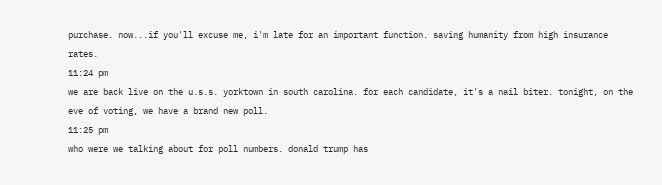purchase. now...if you'll excuse me, i'm late for an important function. saving humanity from high insurance rates.
11:24 pm
we are back live on the u.s.s. yorktown in south carolina. for each candidate, it's a nail biter. tonight, on the eve of voting, we have a brand new poll.
11:25 pm
who were we talking about for poll numbers. donald trump has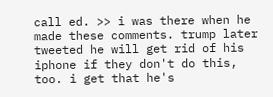call ed. >> i was there when he made these comments. trump later tweeted he will get rid of his iphone if they don't do this, too. i get that he's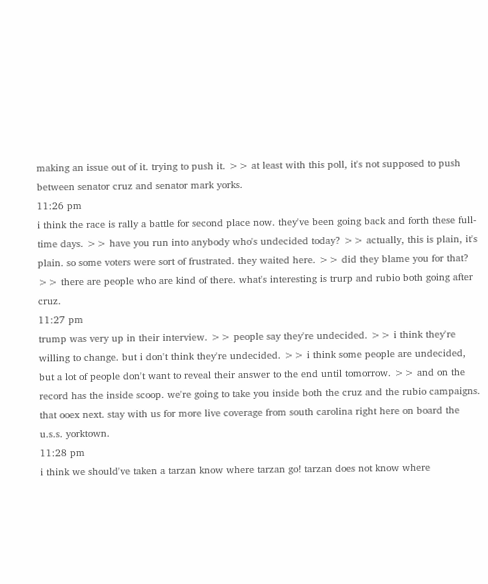making an issue out of it. trying to push it. >> at least with this poll, it's not supposed to push between senator cruz and senator mark yorks.
11:26 pm
i think the race is rally a battle for second place now. they've been going back and forth these full-time days. >> have you run into anybody who's undecided today? >> actually, this is plain, it's plain. so some voters were sort of frustrated. they waited here. >> did they blame you for that? >> there are people who are kind of there. what's interesting is trurp and rubio both going after cruz.
11:27 pm
trump was very up in their interview. >> people say they're undecided. >> i think they're willing to change. but i don't think they're undecided. >> i think some people are undecided, but a lot of people don't want to reveal their answer to the end until tomorrow. >> and on the record has the inside scoop. we're going to take you inside both the cruz and the rubio campaigns. that ooex next. stay with us for more live coverage from south carolina right here on board the u.s.s. yorktown.
11:28 pm
i think we should've taken a tarzan know where tarzan go! tarzan does not know where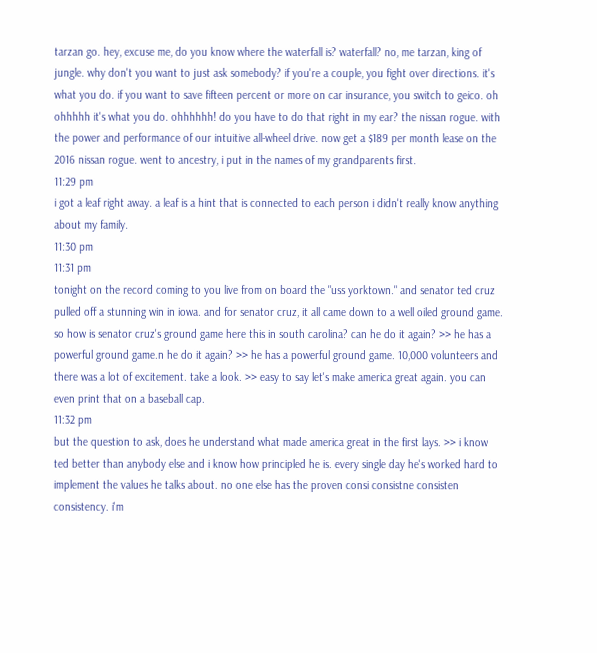tarzan go. hey, excuse me, do you know where the waterfall is? waterfall? no, me tarzan, king of jungle. why don't you want to just ask somebody? if you're a couple, you fight over directions. it's what you do. if you want to save fifteen percent or more on car insurance, you switch to geico. oh ohhhhh it's what you do. ohhhhhh! do you have to do that right in my ear? the nissan rogue. with the power and performance of our intuitive all-wheel drive. now get a $189 per month lease on the 2016 nissan rogue. went to ancestry, i put in the names of my grandparents first.
11:29 pm
i got a leaf right away. a leaf is a hint that is connected to each person i didn't really know anything about my family.
11:30 pm
11:31 pm
tonight on the record coming to you live from on board the "uss yorktown." and senator ted cruz pulled off a stunning win in iowa. and for senator cruz, it all came down to a well oiled ground game. so how is senator cruz's ground game here this in south carolina? can he do it again? >> he has a powerful ground game.n he do it again? >> he has a powerful ground game. 10,000 volunteers and there was a lot of excitement. take a look. >> easy to say let's make america great again. you can even print that on a baseball cap.
11:32 pm
but the question to ask, does he understand what made america great in the first lays. >> i know ted better than anybody else and i know how principled he is. every single day he's worked hard to implement the values he talks about. no one else has the proven consi consistne consisten consistency. i'm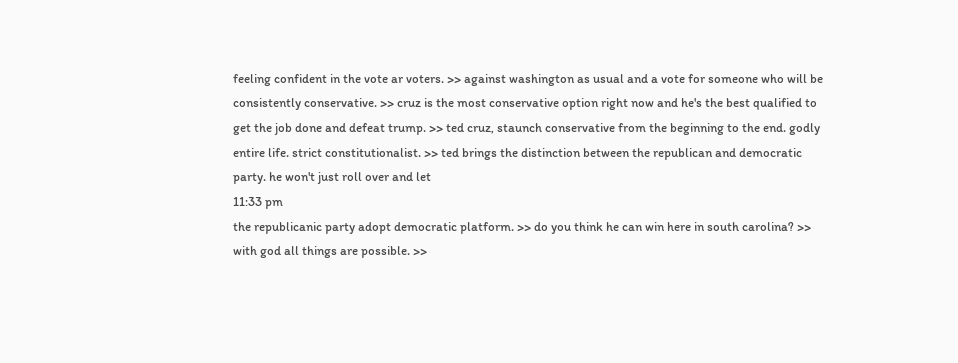feeling confident in the vote ar voters. >> against washington as usual and a vote for someone who will be consistently conservative. >> cruz is the most conservative option right now and he's the best qualified to get the job done and defeat trump. >> ted cruz, staunch conservative from the beginning to the end. godly entire life. strict constitutionalist. >> ted brings the distinction between the republican and democratic party. he won't just roll over and let
11:33 pm
the republicanic party adopt democratic platform. >> do you think he can win here in south carolina? >> with god all things are possible. >>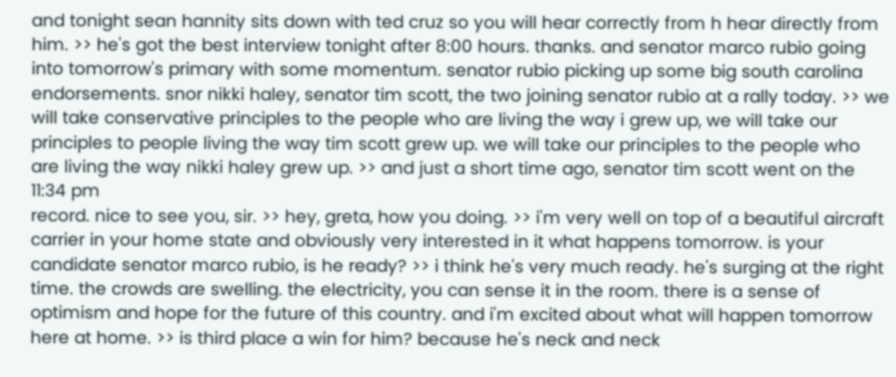and tonight sean hannity sits down with ted cruz so you will hear correctly from h hear directly from him. >> he's got the best interview tonight after 8:00 hours. thanks. and senator marco rubio going into tomorrow's primary with some momentum. senator rubio picking up some big south carolina endorsements. snor nikki haley, senator tim scott, the two joining senator rubio at a rally today. >> we will take conservative principles to the people who are living the way i grew up, we will take our principles to people living the way tim scott grew up. we will take our principles to the people who are living the way nikki haley grew up. >> and just a short time ago, senator tim scott went on the
11:34 pm
record. nice to see you, sir. >> hey, greta, how you doing. >> i'm very well on top of a beautiful aircraft carrier in your home state and obviously very interested in it what happens tomorrow. is your candidate senator marco rubio, is he ready? >> i think he's very much ready. he's surging at the right time. the crowds are swelling. the electricity, you can sense it in the room. there is a sense of optimism and hope for the future of this country. and i'm excited about what will happen tomorrow here at home. >> is third place a win for him? because he's neck and neck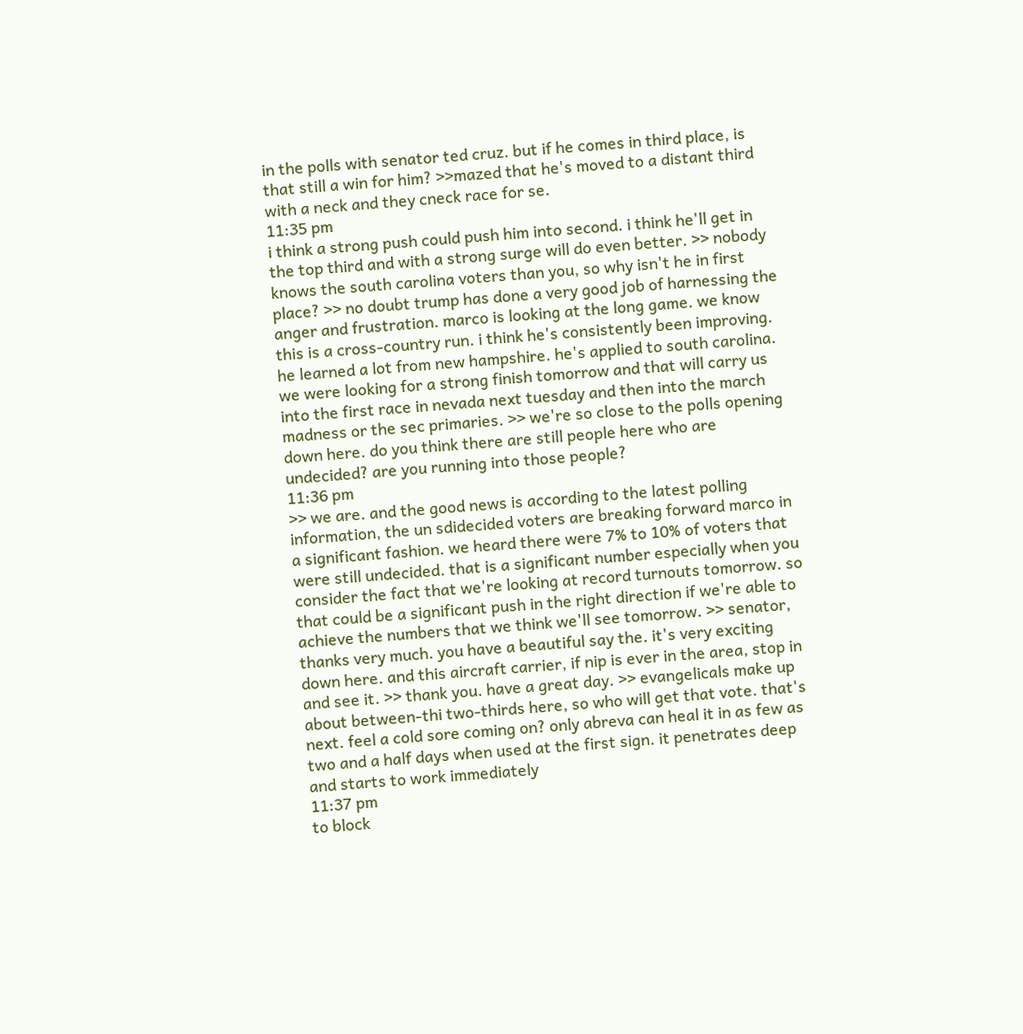in the polls with senator ted cruz. but if he comes in third place, is that still a win for him? >>mazed that he's moved to a distant third with a neck and they cneck race for se.
11:35 pm
i think a strong push could push him into second. i think he'll get in the top third and with a strong surge will do even better. >> nobody knows the south carolina voters than you, so why isn't he in first place? >> no doubt trump has done a very good job of harnessing the anger and frustration. marco is looking at the long game. we know this is a cross-country run. i think he's consistently been improving. he learned a lot from new hampshire. he's applied to south carolina. we were looking for a strong finish tomorrow and that will carry us into the first race in nevada next tuesday and then into the march madness or the sec primaries. >> we're so close to the polls opening down here. do you think there are still people here who are undecided? are you running into those people?
11:36 pm
>> we are. and the good news is according to the latest polling information, the un sdidecided voters are breaking forward marco in a significant fashion. we heard there were 7% to 10% of voters that were still undecided. that is a significant number especially when you consider the fact that we're looking at record turnouts tomorrow. so that could be a significant push in the right direction if we're able to achieve the numbers that we think we'll see tomorrow. >> senator, thanks very much. you have a beautiful say the. it's very exciting down here. and this aircraft carrier, if nip is ever in the area, stop in and see it. >> thank you. have a great day. >> evangelicals make up about between-thi two-thirds here, so who will get that vote. that's next. feel a cold sore coming on? only abreva can heal it in as few as two and a half days when used at the first sign. it penetrates deep and starts to work immediately
11:37 pm
to block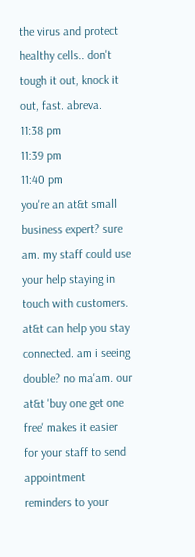the virus and protect healthy cells.. don't tough it out, knock it out, fast. abreva.
11:38 pm
11:39 pm
11:40 pm
you're an at&t small business expert? sure am. my staff could use your help staying in touch with customers. at&t can help you stay connected. am i seeing double? no ma'am. our at&t 'buy one get one free' makes it easier for your staff to send appointment reminders to your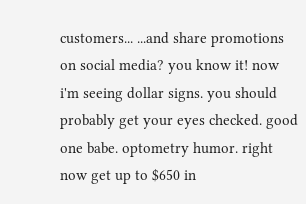customers... ...and share promotions on social media? you know it! now i'm seeing dollar signs. you should probably get your eyes checked. good one babe. optometry humor. right now get up to $650 in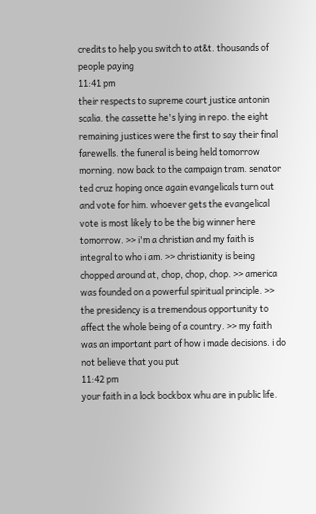credits to help you switch to at&t. thousands of people paying
11:41 pm
their respects to supreme court justice antonin scalia. the cassette he's lying in repo. the eight remaining justices were the first to say their final farewells. the funeral is being held tomorrow morning. now back to the campaign tram. senator ted cruz hoping once again evangelicals turn out and vote for him. whoever gets the evangelical vote is most likely to be the big winner here tomorrow. >> i'm a christian and my faith is integral to who i am. >> christianity is being chopped around at, chop, chop, chop. >> america was founded on a powerful spiritual principle. >> the presidency is a tremendous opportunity to affect the whole being of a country. >> my faith was an important part of how i made decisions. i do not believe that you put
11:42 pm
your faith in a lock bockbox whu are in public life.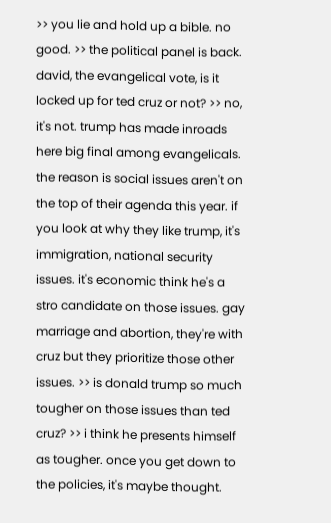>> you lie and hold up a bible. no good. >> the political panel is back. david, the evangelical vote, is it locked up for ted cruz or not? >> no, it's not. trump has made inroads here big final among evangelicals. the reason is social issues aren't on the top of their agenda this year. if you look at why they like trump, it's immigration, national security issues. it's economic think he's a stro candidate on those issues. gay marriage and abortion, they're with cruz but they prioritize those other issues. >> is donald trump so much tougher on those issues than ted cruz? >> i think he presents himself as tougher. once you get down to the policies, it's maybe thought.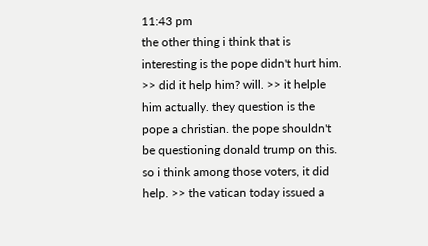11:43 pm
the other thing i think that is interesting is the pope didn't hurt him. >> did it help him? will. >> it helple him actually. they question is the pope a christian. the pope shouldn't be questioning donald trump on this. so i think among those voters, it did help. >> the vatican today issued a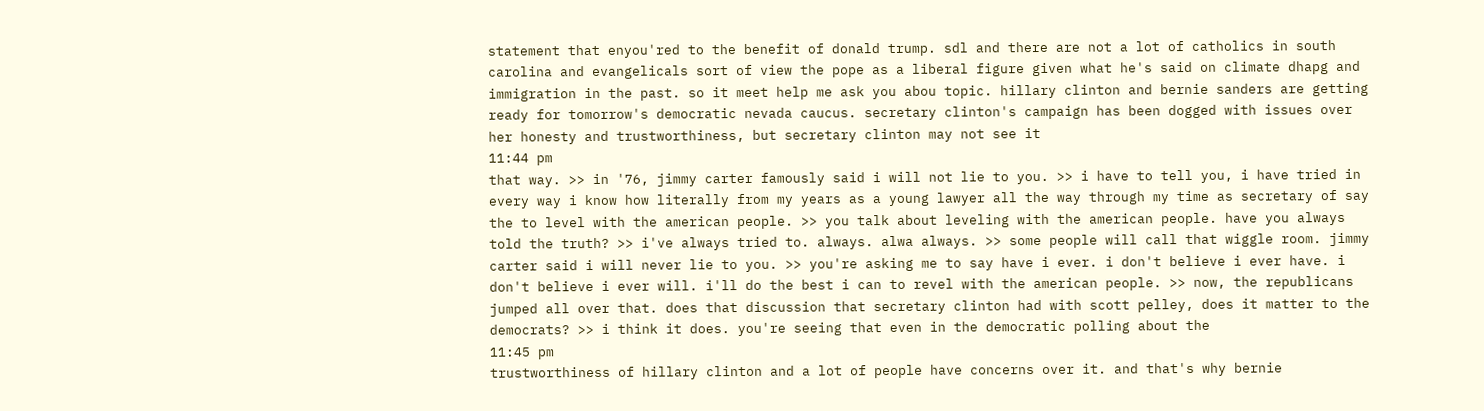statement that enyou'red to the benefit of donald trump. sdl and there are not a lot of catholics in south carolina and evangelicals sort of view the pope as a liberal figure given what he's said on climate dhapg and immigration in the past. so it meet help me ask you abou topic. hillary clinton and bernie sanders are getting ready for tomorrow's democratic nevada caucus. secretary clinton's campaign has been dogged with issues over her honesty and trustworthiness, but secretary clinton may not see it
11:44 pm
that way. >> in '76, jimmy carter famously said i will not lie to you. >> i have to tell you, i have tried in every way i know how literally from my years as a young lawyer all the way through my time as secretary of say the to level with the american people. >> you talk about leveling with the american people. have you always told the truth? >> i've always tried to. always. alwa always. >> some people will call that wiggle room. jimmy carter said i will never lie to you. >> you're asking me to say have i ever. i don't believe i ever have. i don't believe i ever will. i'll do the best i can to revel with the american people. >> now, the republicans jumped all over that. does that discussion that secretary clinton had with scott pelley, does it matter to the democrats? >> i think it does. you're seeing that even in the democratic polling about the
11:45 pm
trustworthiness of hillary clinton and a lot of people have concerns over it. and that's why bernie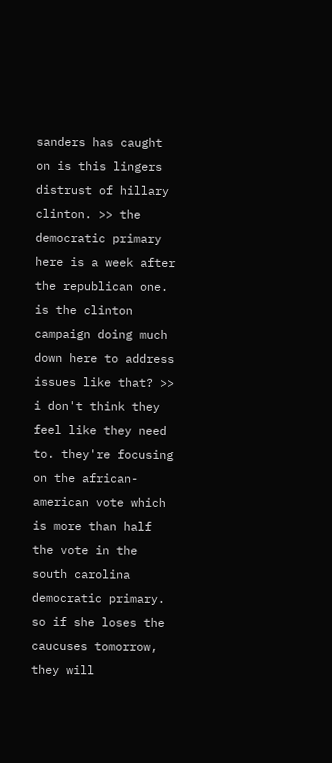sanders has caught on is this lingers distrust of hillary clinton. >> the democratic primary here is a week after the republican one. is the clinton campaign doing much down here to address issues like that? >> i don't think they feel like they need to. they're focusing on the african-american vote which is more than half the vote in the south carolina democratic primary. so if she loses the caucuses tomorrow, they will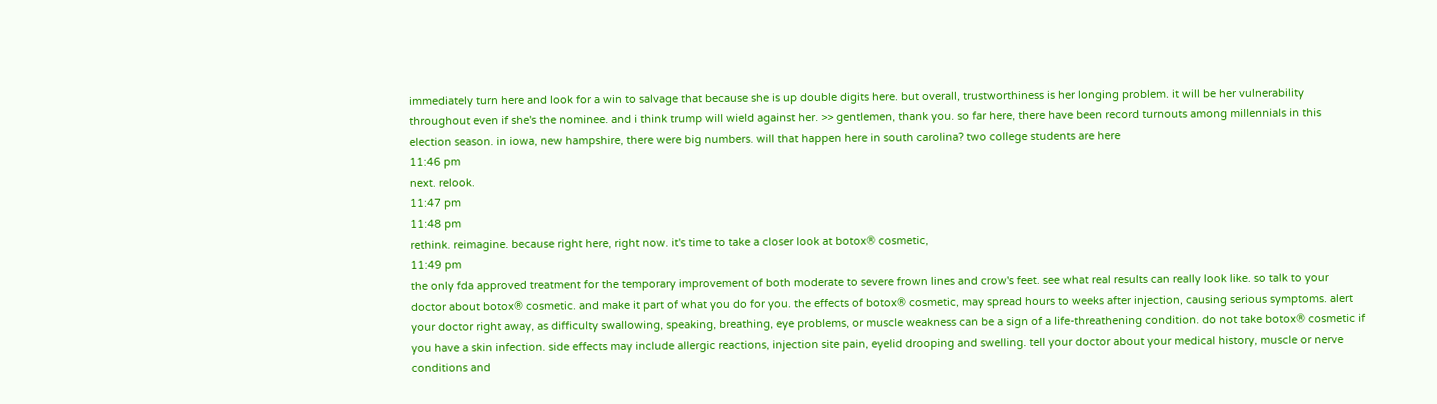immediately turn here and look for a win to salvage that because she is up double digits here. but overall, trustworthiness is her longing problem. it will be her vulnerability throughout even if she's the nominee. and i think trump will wield against her. >> gentlemen, thank you. so far here, there have been record turnouts among millennials in this election season. in iowa, new hampshire, there were big numbers. will that happen here in south carolina? two college students are here
11:46 pm
next. relook.
11:47 pm
11:48 pm
rethink. reimagine. because right here, right now. it's time to take a closer look at botox® cosmetic,
11:49 pm
the only fda approved treatment for the temporary improvement of both moderate to severe frown lines and crow's feet. see what real results can really look like. so talk to your doctor about botox® cosmetic. and make it part of what you do for you. the effects of botox® cosmetic, may spread hours to weeks after injection, causing serious symptoms. alert your doctor right away, as difficulty swallowing, speaking, breathing, eye problems, or muscle weakness can be a sign of a life-threathening condition. do not take botox® cosmetic if you have a skin infection. side effects may include allergic reactions, injection site pain, eyelid drooping and swelling. tell your doctor about your medical history, muscle or nerve conditions and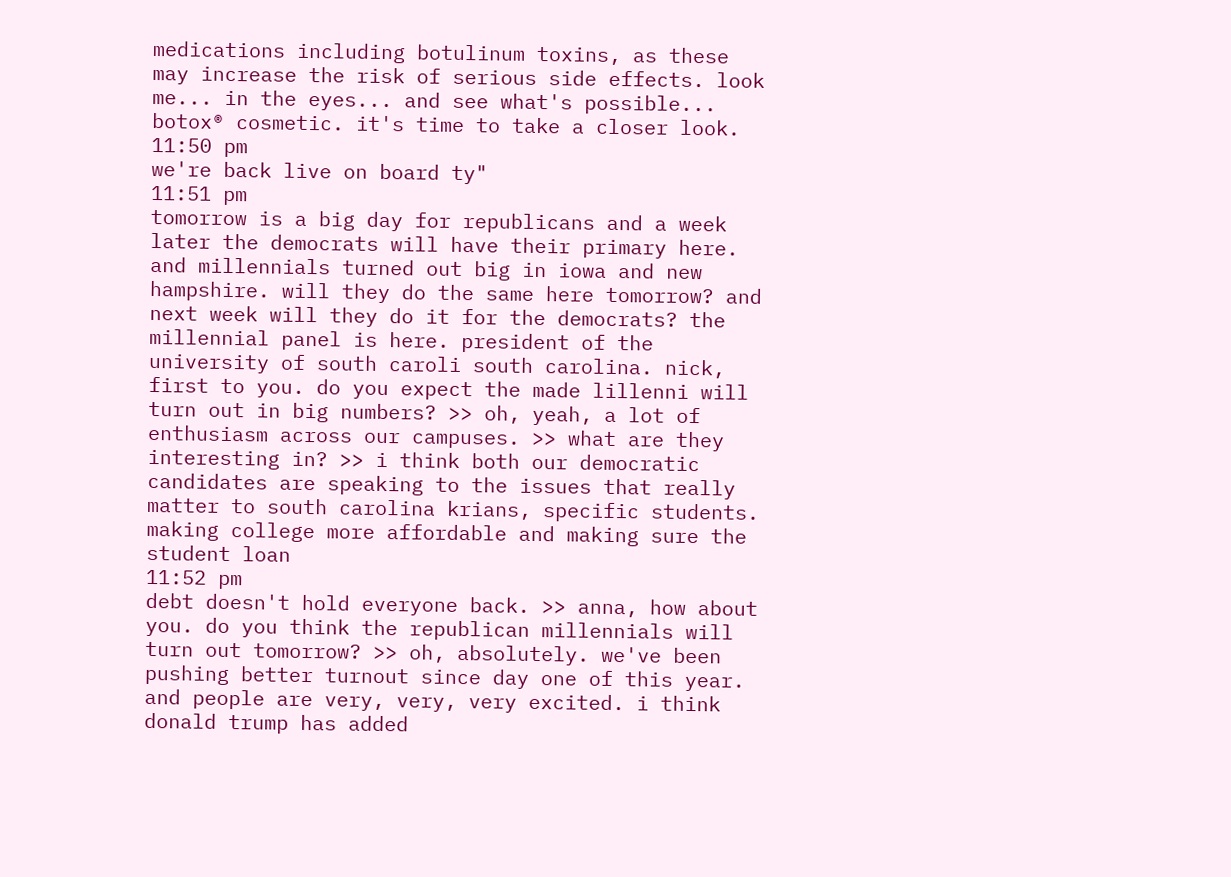medications including botulinum toxins, as these may increase the risk of serious side effects. look me... in the eyes... and see what's possible... botox® cosmetic. it's time to take a closer look.
11:50 pm
we're back live on board ty"
11:51 pm
tomorrow is a big day for republicans and a week later the democrats will have their primary here. and millennials turned out big in iowa and new hampshire. will they do the same here tomorrow? and next week will they do it for the democrats? the millennial panel is here. president of the university of south caroli south carolina. nick, first to you. do you expect the made lillenni will turn out in big numbers? >> oh, yeah, a lot of enthusiasm across our campuses. >> what are they interesting in? >> i think both our democratic candidates are speaking to the issues that really matter to south carolina krians, specific students. making college more affordable and making sure the student loan
11:52 pm
debt doesn't hold everyone back. >> anna, how about you. do you think the republican millennials will turn out tomorrow? >> oh, absolutely. we've been pushing better turnout since day one of this year. and people are very, very, very excited. i think donald trump has added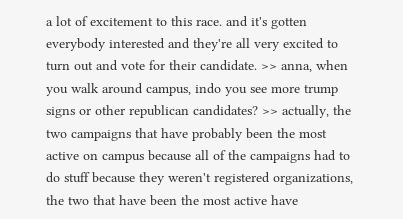a lot of excitement to this race. and it's gotten everybody interested and they're all very excited to turn out and vote for their candidate. >> anna, when you walk around campus, indo you see more trump signs or other republican candidates? >> actually, the two campaigns that have probably been the most active on campus because all of the campaigns had to do stuff because they weren't registered organizations, the two that have been the most active have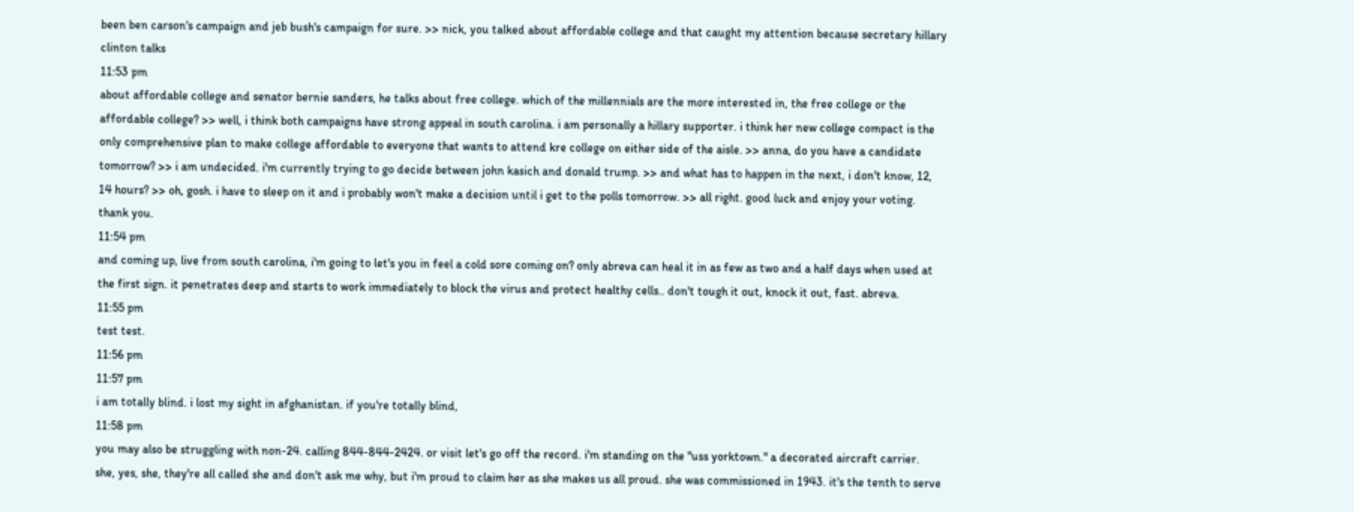been ben carson's campaign and jeb bush's campaign for sure. >> nick, you talked about affordable college and that caught my attention because secretary hillary clinton talks
11:53 pm
about affordable college and senator bernie sanders, he talks about free college. which of the millennials are the more interested in, the free college or the affordable college? >> well, i think both campaigns have strong appeal in south carolina. i am personally a hillary supporter. i think her new college compact is the only comprehensive plan to make college affordable to everyone that wants to attend kre college on either side of the aisle. >> anna, do you have a candidate tomorrow? >> i am undecided. i'm currently trying to go decide between john kasich and donald trump. >> and what has to happen in the next, i don't know, 12, 14 hours? >> oh, gosh. i have to sleep on it and i probably won't make a decision until i get to the polls tomorrow. >> all right. good luck and enjoy your voting. thank you.
11:54 pm
and coming up, live from south carolina, i'm going to let's you in feel a cold sore coming on? only abreva can heal it in as few as two and a half days when used at the first sign. it penetrates deep and starts to work immediately to block the virus and protect healthy cells.. don't tough it out, knock it out, fast. abreva.
11:55 pm
test test.
11:56 pm
11:57 pm
i am totally blind. i lost my sight in afghanistan. if you're totally blind,
11:58 pm
you may also be struggling with non-24. calling 844-844-2424. or visit let's go off the record. i'm standing on the "uss yorktown." a decorated aircraft carrier. she, yes, she, they're all called she and don't ask me why, but i'm proud to claim her as she makes us all proud. she was commissioned in 1943. it's the tenth to serve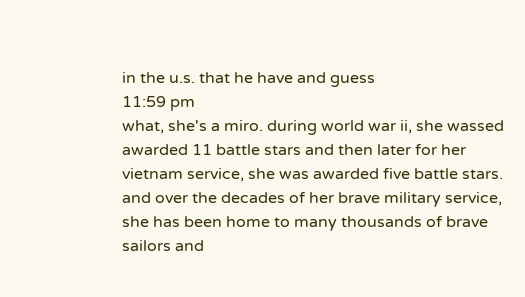in the u.s. that he have and guess
11:59 pm
what, she's a miro. during world war ii, she wassed awarded 11 battle stars and then later for her vietnam service, she was awarded five battle stars. and over the decades of her brave military service, she has been home to many thousands of brave sailors and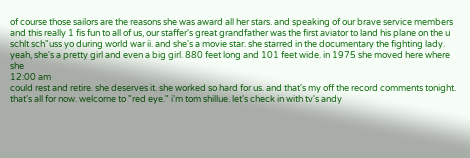of course those sailors are the reasons she was award all her stars. and speaking of our brave service members and this really 1 fis fun to all of us, our staffer's great grandfather was the first aviator to land his plane on the u schlt sch"uss yo during world war ii. and she's a movie star. she starred in the documentary the fighting lady. yeah, she's a pretty girl and even a big girl. 880 feet long and 101 feet wide. in 1975 she moved here where she
12:00 am
could rest and retire. she deserves it. she worked so hard for us. and that's my off the record comments tonight. that's all for now. welcome to "red eye." i'm tom shillue. let's check in with tv's andy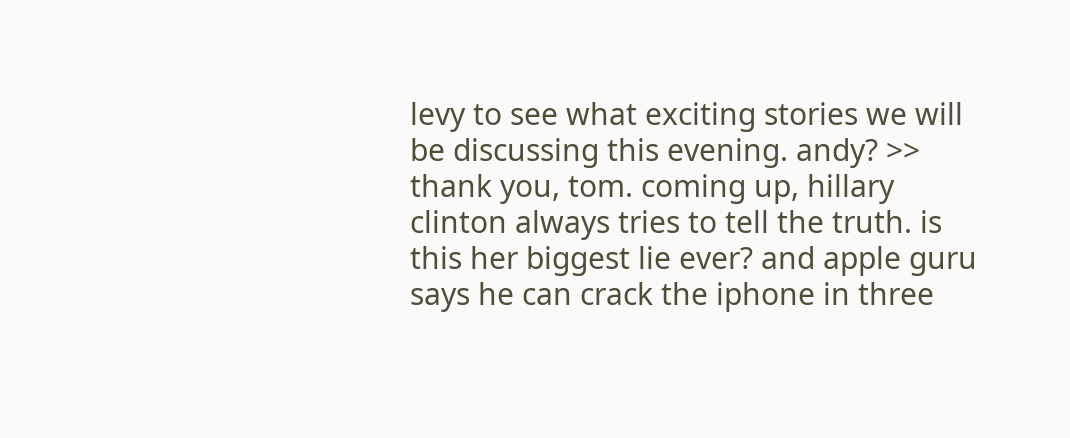levy to see what exciting stories we will be discussing this evening. andy? >> thank you, tom. coming up, hillary clinton always tries to tell the truth. is this her biggest lie ever? and apple guru says he can crack the iphone in three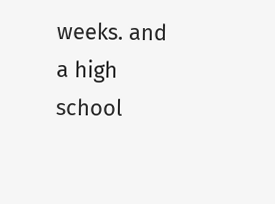weeks. and a high school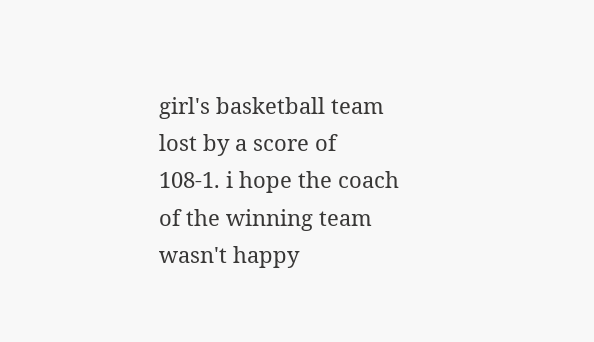girl's basketball team lost by a score of 108-1. i hope the coach of the winning team wasn't happy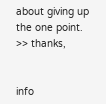about giving up the one point. >> thanks,


info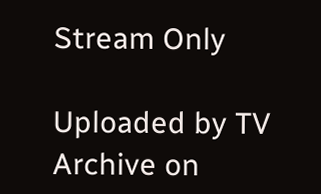Stream Only

Uploaded by TV Archive on